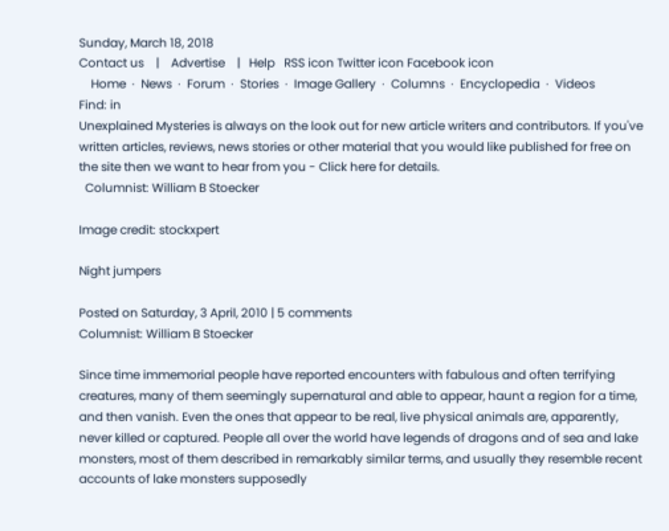Sunday, March 18, 2018
Contact us    |    Advertise    |   Help   RSS icon Twitter icon Facebook icon
    Home  ·  News  ·  Forum  ·  Stories  ·  Image Gallery  ·  Columns  ·  Encyclopedia  ·  Videos
Find: in
Unexplained Mysteries is always on the look out for new article writers and contributors. If you've written articles, reviews, news stories or other material that you would like published for free on the site then we want to hear from you - Click here for details.
  Columnist: William B Stoecker

Image credit: stockxpert

Night jumpers

Posted on Saturday, 3 April, 2010 | 5 comments
Columnist: William B Stoecker

Since time immemorial people have reported encounters with fabulous and often terrifying creatures, many of them seemingly supernatural and able to appear, haunt a region for a time, and then vanish. Even the ones that appear to be real, live physical animals are, apparently, never killed or captured. People all over the world have legends of dragons and of sea and lake monsters, most of them described in remarkably similar terms, and usually they resemble recent accounts of lake monsters supposedly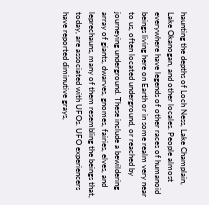haunting the depths of Loch Ness, Lake Champlain, Lake Okanogan, and other locales. People almost everywhere have legends of other races of humanoid beings living here on Earth or in some realm very near to us, often located underground, or reached by journeying underground. These include a bewildering array of giants, dwarves, gnomes, fairies, elves, and leprechauns, many of them resembling the beings that, today, are associated with UFOs. UFO experiencers have reported diminutive grays,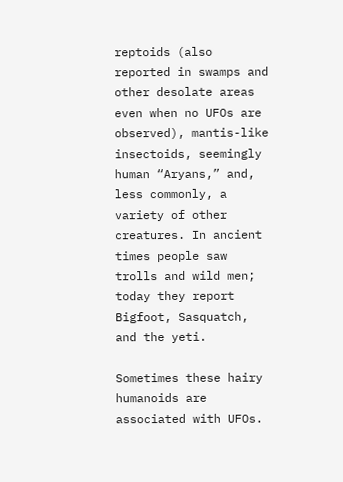reptoids (also reported in swamps and other desolate areas even when no UFOs are observed), mantis-like insectoids, seemingly human “Aryans,” and, less commonly, a variety of other creatures. In ancient times people saw trolls and wild men; today they report Bigfoot, Sasquatch, and the yeti.

Sometimes these hairy humanoids are associated with UFOs.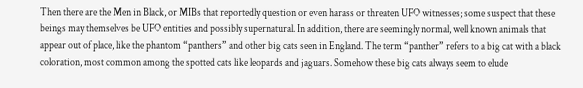Then there are the Men in Black, or MIBs that reportedly question or even harass or threaten UFO witnesses; some suspect that these beings may themselves be UFO entities and possibly supernatural. In addition, there are seemingly normal, well known animals that appear out of place, like the phantom “panthers” and other big cats seen in England. The term “panther” refers to a big cat with a black coloration, most common among the spotted cats like leopards and jaguars. Somehow these big cats always seem to elude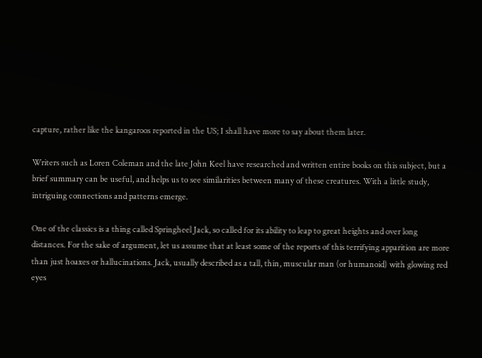capture, rather like the kangaroos reported in the US; I shall have more to say about them later.

Writers such as Loren Coleman and the late John Keel have researched and written entire books on this subject, but a brief summary can be useful, and helps us to see similarities between many of these creatures. With a little study, intriguing connections and patterns emerge.

One of the classics is a thing called Springheel Jack, so called for its ability to leap to great heights and over long distances. For the sake of argument, let us assume that at least some of the reports of this terrifying apparition are more than just hoaxes or hallucinations. Jack, usually described as a tall, thin, muscular man (or humanoid) with glowing red eyes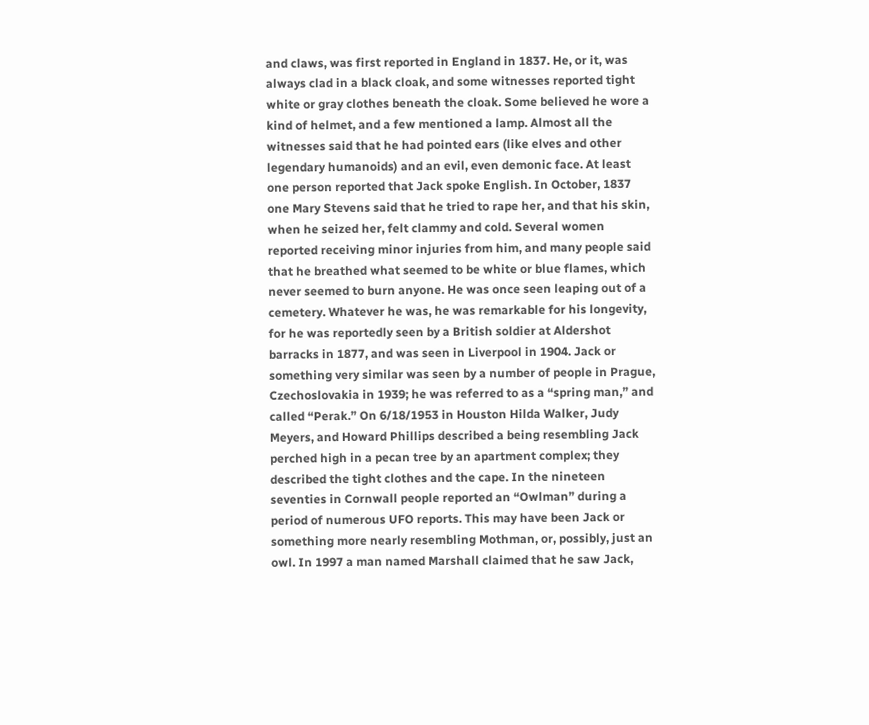and claws, was first reported in England in 1837. He, or it, was always clad in a black cloak, and some witnesses reported tight white or gray clothes beneath the cloak. Some believed he wore a kind of helmet, and a few mentioned a lamp. Almost all the witnesses said that he had pointed ears (like elves and other legendary humanoids) and an evil, even demonic face. At least one person reported that Jack spoke English. In October, 1837 one Mary Stevens said that he tried to rape her, and that his skin, when he seized her, felt clammy and cold. Several women reported receiving minor injuries from him, and many people said that he breathed what seemed to be white or blue flames, which never seemed to burn anyone. He was once seen leaping out of a cemetery. Whatever he was, he was remarkable for his longevity, for he was reportedly seen by a British soldier at Aldershot barracks in 1877, and was seen in Liverpool in 1904. Jack or something very similar was seen by a number of people in Prague, Czechoslovakia in 1939; he was referred to as a “spring man,” and called “Perak.” On 6/18/1953 in Houston Hilda Walker, Judy Meyers, and Howard Phillips described a being resembling Jack perched high in a pecan tree by an apartment complex; they described the tight clothes and the cape. In the nineteen seventies in Cornwall people reported an “Owlman” during a period of numerous UFO reports. This may have been Jack or something more nearly resembling Mothman, or, possibly, just an owl. In 1997 a man named Marshall claimed that he saw Jack,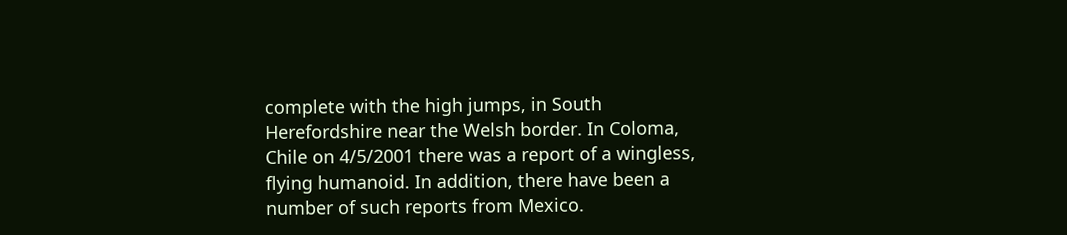complete with the high jumps, in South Herefordshire near the Welsh border. In Coloma, Chile on 4/5/2001 there was a report of a wingless, flying humanoid. In addition, there have been a number of such reports from Mexico.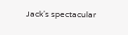Jack’s spectacular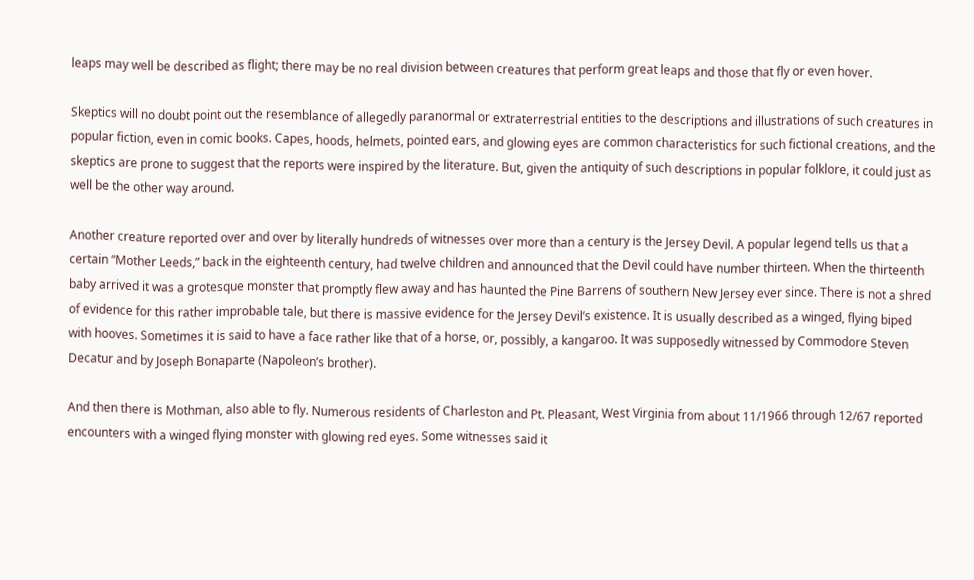leaps may well be described as flight; there may be no real division between creatures that perform great leaps and those that fly or even hover.

Skeptics will no doubt point out the resemblance of allegedly paranormal or extraterrestrial entities to the descriptions and illustrations of such creatures in popular fiction, even in comic books. Capes, hoods, helmets, pointed ears, and glowing eyes are common characteristics for such fictional creations, and the skeptics are prone to suggest that the reports were inspired by the literature. But, given the antiquity of such descriptions in popular folklore, it could just as well be the other way around.

Another creature reported over and over by literally hundreds of witnesses over more than a century is the Jersey Devil. A popular legend tells us that a certain “Mother Leeds,” back in the eighteenth century, had twelve children and announced that the Devil could have number thirteen. When the thirteenth baby arrived it was a grotesque monster that promptly flew away and has haunted the Pine Barrens of southern New Jersey ever since. There is not a shred of evidence for this rather improbable tale, but there is massive evidence for the Jersey Devil’s existence. It is usually described as a winged, flying biped with hooves. Sometimes it is said to have a face rather like that of a horse, or, possibly, a kangaroo. It was supposedly witnessed by Commodore Steven Decatur and by Joseph Bonaparte (Napoleon’s brother).

And then there is Mothman, also able to fly. Numerous residents of Charleston and Pt. Pleasant, West Virginia from about 11/1966 through 12/67 reported encounters with a winged flying monster with glowing red eyes. Some witnesses said it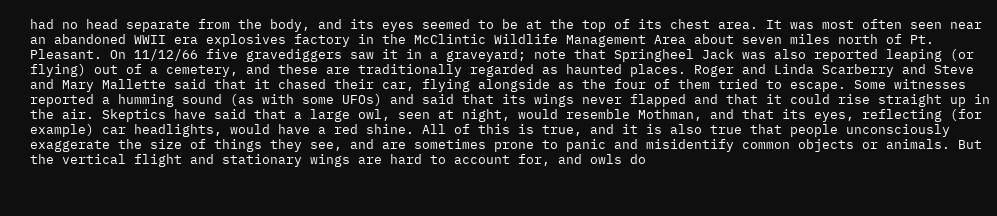had no head separate from the body, and its eyes seemed to be at the top of its chest area. It was most often seen near an abandoned WWII era explosives factory in the McClintic Wildlife Management Area about seven miles north of Pt. Pleasant. On 11/12/66 five gravediggers saw it in a graveyard; note that Springheel Jack was also reported leaping (or flying) out of a cemetery, and these are traditionally regarded as haunted places. Roger and Linda Scarberry and Steve and Mary Mallette said that it chased their car, flying alongside as the four of them tried to escape. Some witnesses reported a humming sound (as with some UFOs) and said that its wings never flapped and that it could rise straight up in the air. Skeptics have said that a large owl, seen at night, would resemble Mothman, and that its eyes, reflecting (for example) car headlights, would have a red shine. All of this is true, and it is also true that people unconsciously exaggerate the size of things they see, and are sometimes prone to panic and misidentify common objects or animals. But the vertical flight and stationary wings are hard to account for, and owls do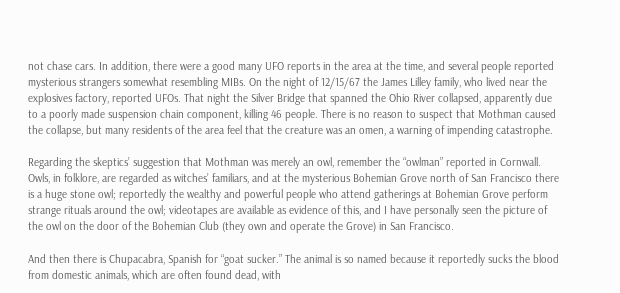not chase cars. In addition, there were a good many UFO reports in the area at the time, and several people reported mysterious strangers somewhat resembling MIBs. On the night of 12/15/67 the James Lilley family, who lived near the explosives factory, reported UFOs. That night the Silver Bridge that spanned the Ohio River collapsed, apparently due to a poorly made suspension chain component, killing 46 people. There is no reason to suspect that Mothman caused the collapse, but many residents of the area feel that the creature was an omen, a warning of impending catastrophe.

Regarding the skeptics’ suggestion that Mothman was merely an owl, remember the “owlman” reported in Cornwall. Owls, in folklore, are regarded as witches’ familiars, and at the mysterious Bohemian Grove north of San Francisco there is a huge stone owl; reportedly the wealthy and powerful people who attend gatherings at Bohemian Grove perform strange rituals around the owl; videotapes are available as evidence of this, and I have personally seen the picture of the owl on the door of the Bohemian Club (they own and operate the Grove) in San Francisco.

And then there is Chupacabra, Spanish for “goat sucker.” The animal is so named because it reportedly sucks the blood from domestic animals, which are often found dead, with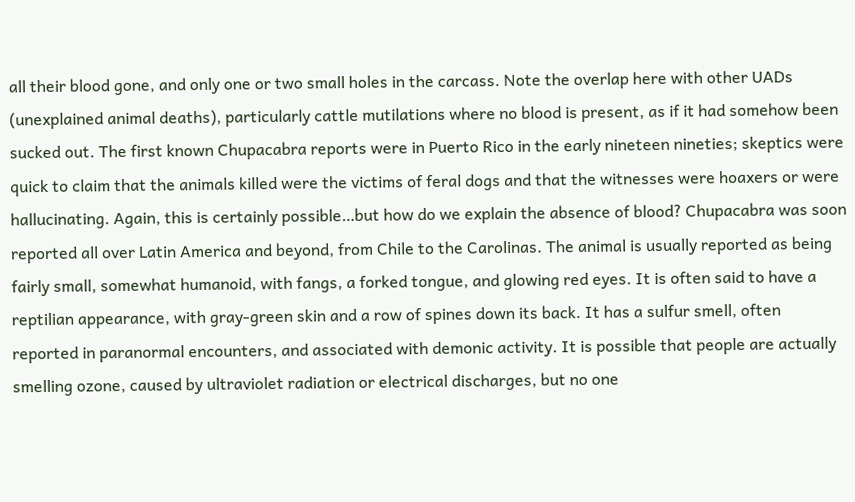all their blood gone, and only one or two small holes in the carcass. Note the overlap here with other UADs (unexplained animal deaths), particularly cattle mutilations where no blood is present, as if it had somehow been sucked out. The first known Chupacabra reports were in Puerto Rico in the early nineteen nineties; skeptics were quick to claim that the animals killed were the victims of feral dogs and that the witnesses were hoaxers or were hallucinating. Again, this is certainly possible…but how do we explain the absence of blood? Chupacabra was soon reported all over Latin America and beyond, from Chile to the Carolinas. The animal is usually reported as being fairly small, somewhat humanoid, with fangs, a forked tongue, and glowing red eyes. It is often said to have a reptilian appearance, with gray-green skin and a row of spines down its back. It has a sulfur smell, often reported in paranormal encounters, and associated with demonic activity. It is possible that people are actually smelling ozone, caused by ultraviolet radiation or electrical discharges, but no one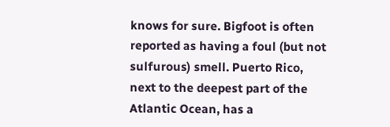knows for sure. Bigfoot is often reported as having a foul (but not sulfurous) smell. Puerto Rico, next to the deepest part of the Atlantic Ocean, has a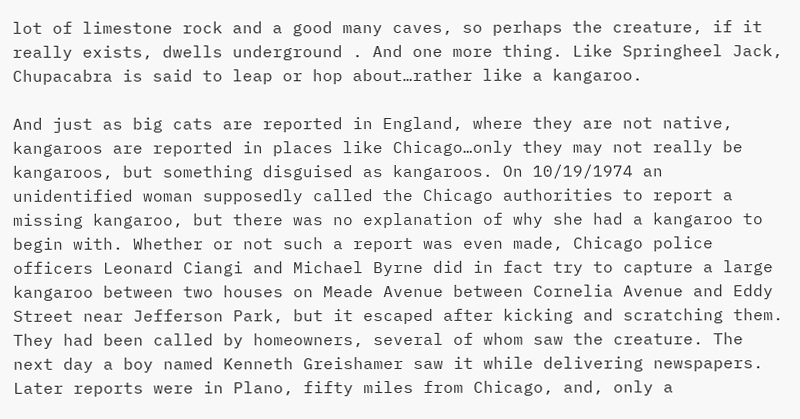lot of limestone rock and a good many caves, so perhaps the creature, if it really exists, dwells underground . And one more thing. Like Springheel Jack, Chupacabra is said to leap or hop about…rather like a kangaroo.

And just as big cats are reported in England, where they are not native, kangaroos are reported in places like Chicago…only they may not really be kangaroos, but something disguised as kangaroos. On 10/19/1974 an unidentified woman supposedly called the Chicago authorities to report a missing kangaroo, but there was no explanation of why she had a kangaroo to begin with. Whether or not such a report was even made, Chicago police officers Leonard Ciangi and Michael Byrne did in fact try to capture a large kangaroo between two houses on Meade Avenue between Cornelia Avenue and Eddy Street near Jefferson Park, but it escaped after kicking and scratching them. They had been called by homeowners, several of whom saw the creature. The next day a boy named Kenneth Greishamer saw it while delivering newspapers. Later reports were in Plano, fifty miles from Chicago, and, only a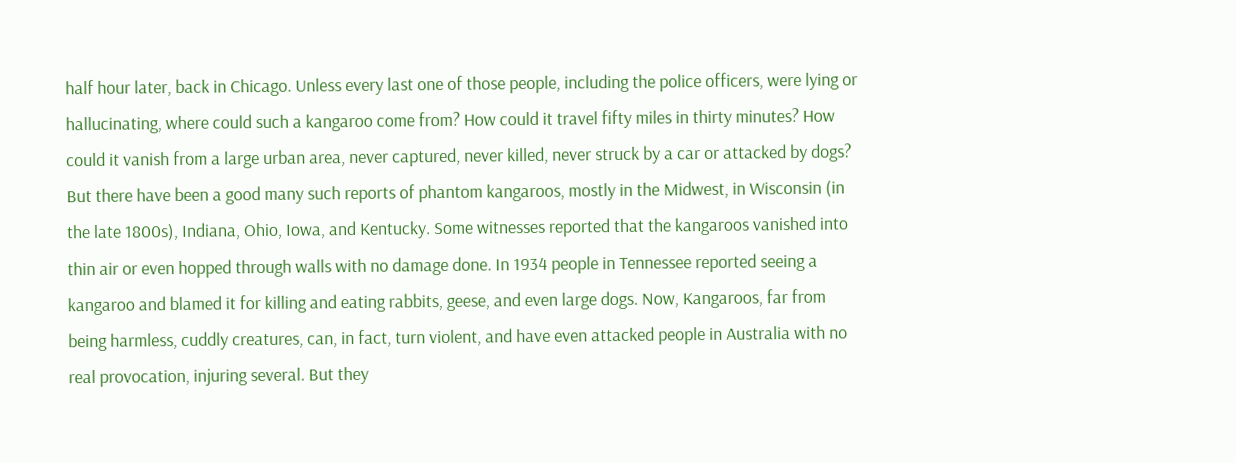half hour later, back in Chicago. Unless every last one of those people, including the police officers, were lying or hallucinating, where could such a kangaroo come from? How could it travel fifty miles in thirty minutes? How could it vanish from a large urban area, never captured, never killed, never struck by a car or attacked by dogs? But there have been a good many such reports of phantom kangaroos, mostly in the Midwest, in Wisconsin (in the late 1800s), Indiana, Ohio, Iowa, and Kentucky. Some witnesses reported that the kangaroos vanished into thin air or even hopped through walls with no damage done. In 1934 people in Tennessee reported seeing a kangaroo and blamed it for killing and eating rabbits, geese, and even large dogs. Now, Kangaroos, far from being harmless, cuddly creatures, can, in fact, turn violent, and have even attacked people in Australia with no real provocation, injuring several. But they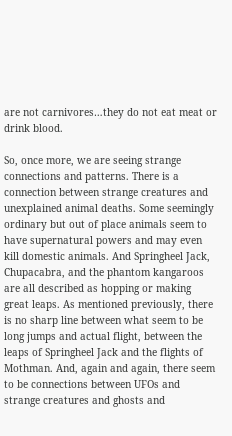are not carnivores…they do not eat meat or drink blood.

So, once more, we are seeing strange connections and patterns. There is a connection between strange creatures and unexplained animal deaths. Some seemingly ordinary but out of place animals seem to have supernatural powers and may even kill domestic animals. And Springheel Jack, Chupacabra, and the phantom kangaroos are all described as hopping or making great leaps. As mentioned previously, there is no sharp line between what seem to be long jumps and actual flight, between the leaps of Springheel Jack and the flights of Mothman. And, again and again, there seem to be connections between UFOs and strange creatures and ghosts and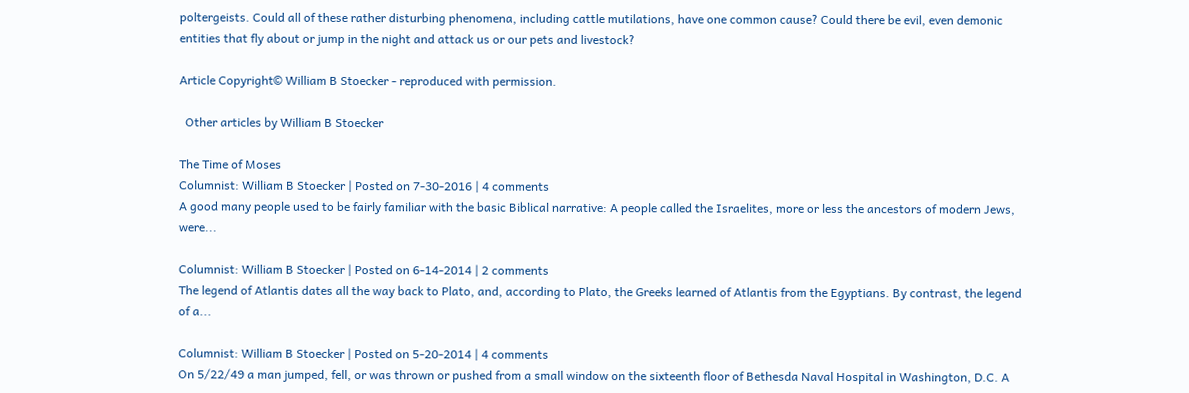poltergeists. Could all of these rather disturbing phenomena, including cattle mutilations, have one common cause? Could there be evil, even demonic entities that fly about or jump in the night and attack us or our pets and livestock?

Article Copyright© William B Stoecker - reproduced with permission.

  Other articles by William B Stoecker

The Time of Moses
Columnist: William B Stoecker | Posted on 7-30-2016 | 4 comments
A good many people used to be fairly familiar with the basic Biblical narrative: A people called the Israelites, more or less the ancestors of modern Jews, were...

Columnist: William B Stoecker | Posted on 6-14-2014 | 2 comments
The legend of Atlantis dates all the way back to Plato, and, according to Plato, the Greeks learned of Atlantis from the Egyptians. By contrast, the legend of a...

Columnist: William B Stoecker | Posted on 5-20-2014 | 4 comments
On 5/22/49 a man jumped, fell, or was thrown or pushed from a small window on the sixteenth floor of Bethesda Naval Hospital in Washington, D.C. A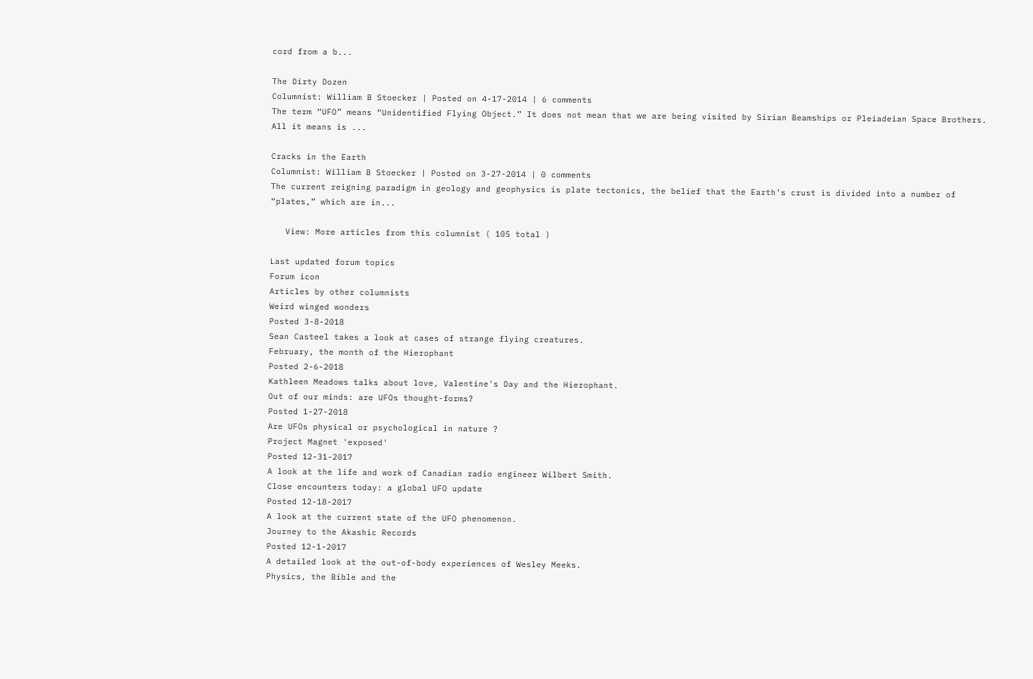cord from a b...

The Dirty Dozen
Columnist: William B Stoecker | Posted on 4-17-2014 | 6 comments
The term “UFO” means “Unidentified Flying Object.” It does not mean that we are being visited by Sirian Beamships or Pleiadeian Space Brothers. All it means is ...

Cracks in the Earth
Columnist: William B Stoecker | Posted on 3-27-2014 | 0 comments
The current reigning paradigm in geology and geophysics is plate tectonics, the belief that the Earth’s crust is divided into a number of “plates,” which are in...

   View: More articles from this columnist ( 105 total )

Last updated forum topics
Forum icon
Articles by other columnists
Weird winged wonders
Posted 3-8-2018
Sean Casteel takes a look at cases of strange flying creatures.
February, the month of the Hierophant
Posted 2-6-2018
Kathleen Meadows talks about love, Valentine's Day and the Hierophant.
Out of our minds: are UFOs thought-forms?
Posted 1-27-2018
Are UFOs physical or psychological in nature ?
Project Magnet 'exposed'
Posted 12-31-2017
A look at the life and work of Canadian radio engineer Wilbert Smith.
Close encounters today: a global UFO update
Posted 12-18-2017
A look at the current state of the UFO phenomenon.
Journey to the Akashic Records
Posted 12-1-2017
A detailed look at the out-of-body experiences of Wesley Meeks.
Physics, the Bible and the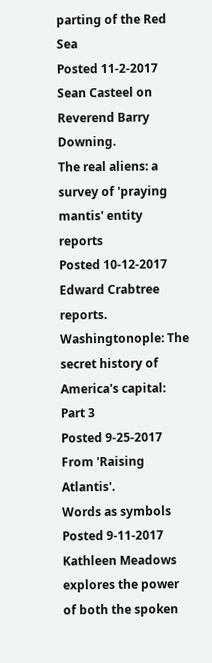parting of the Red Sea
Posted 11-2-2017
Sean Casteel on Reverend Barry Downing.
The real aliens: a survey of 'praying mantis' entity reports
Posted 10-12-2017
Edward Crabtree reports.
Washingtonople: The secret history of America's capital: Part 3
Posted 9-25-2017
From 'Raising Atlantis'.
Words as symbols
Posted 9-11-2017
Kathleen Meadows explores the power of both the spoken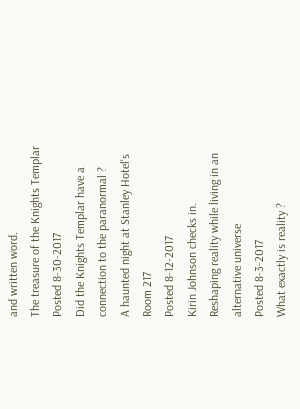and written word.
The treasure of the Knights Templar
Posted 8-30-2017
Did the Knights Templar have a connection to the paranormal ?
A haunted night at Stanley Hotel's Room 217
Posted 8-12-2017
Kirin Johnson checks in.
Reshaping reality while living in an alternative universe
Posted 8-3-2017
What exactly is reality ?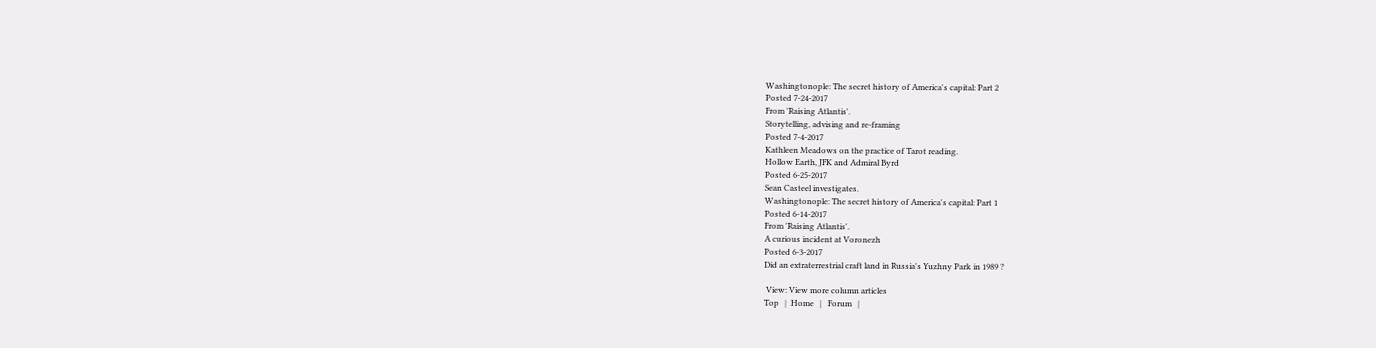Washingtonople: The secret history of America's capital: Part 2
Posted 7-24-2017
From 'Raising Atlantis'.
Storytelling, advising and re-framing
Posted 7-4-2017
Kathleen Meadows on the practice of Tarot reading.
Hollow Earth, JFK and Admiral Byrd
Posted 6-25-2017
Sean Casteel investigates.
Washingtonople: The secret history of America's capital: Part 1
Posted 6-14-2017
From 'Raising Atlantis'.
A curious incident at Voronezh
Posted 6-3-2017
Did an extraterrestrial craft land in Russia's Yuzhny Park in 1989 ?

 View: View more column articles
Top   |  Home   |   Forum   |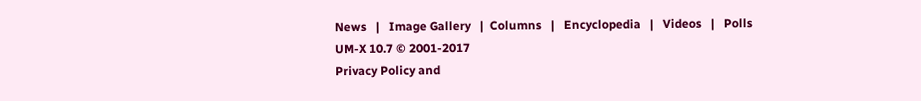News   |   Image Gallery   |  Columns   |   Encyclopedia   |   Videos   |   Polls
UM-X 10.7 © 2001-2017
Privacy Policy and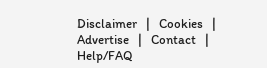Disclaimer   |   Cookies   |   Advertise   |   Contact   |   Help/FAQ